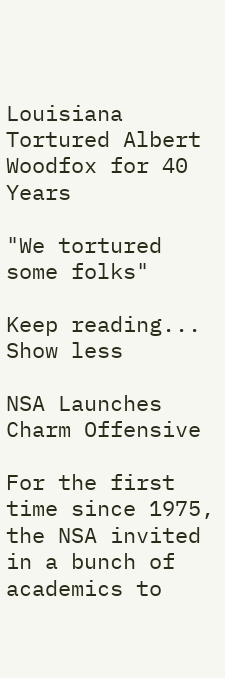Louisiana Tortured Albert Woodfox for 40 Years

"We tortured some folks"

Keep reading... Show less

NSA Launches Charm Offensive

For the first time since 1975, the NSA invited in a bunch of academics to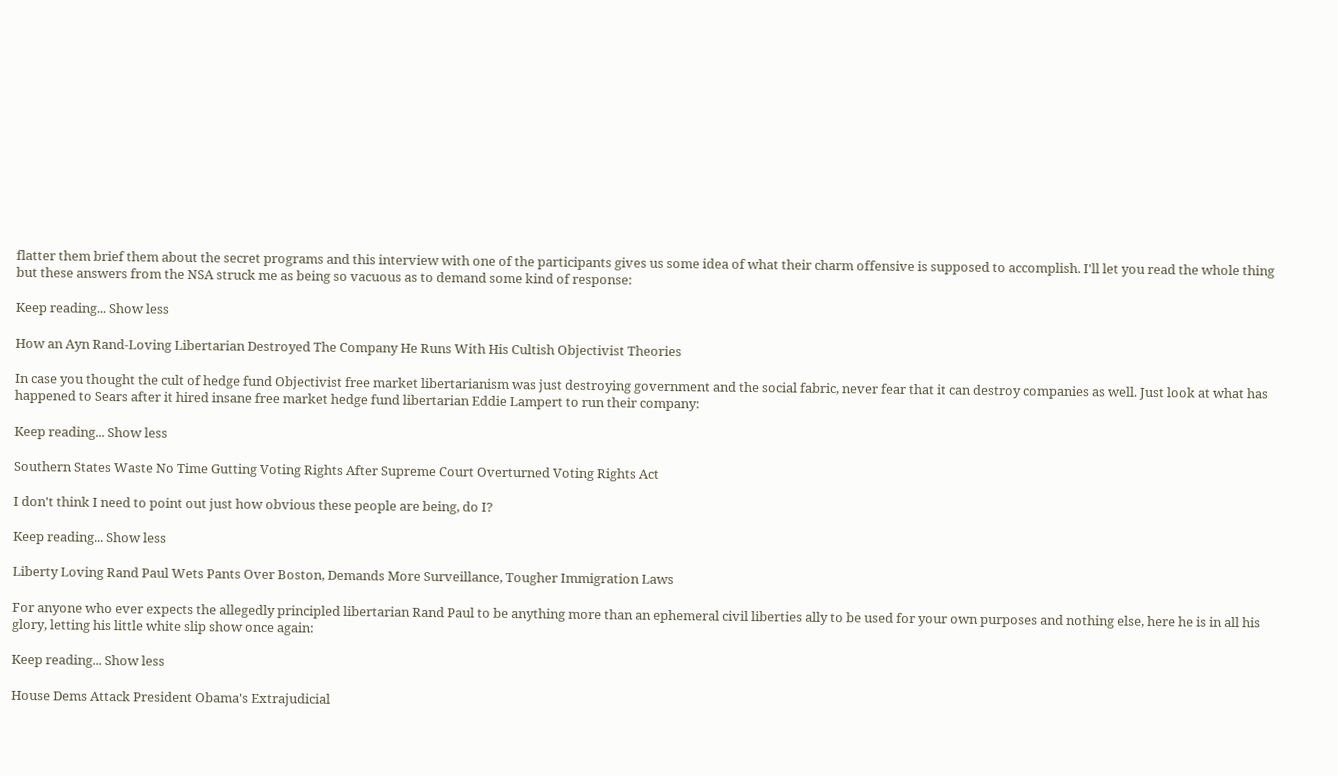flatter them brief them about the secret programs and this interview with one of the participants gives us some idea of what their charm offensive is supposed to accomplish. I'll let you read the whole thing but these answers from the NSA struck me as being so vacuous as to demand some kind of response:

Keep reading... Show less

How an Ayn Rand-Loving Libertarian Destroyed The Company He Runs With His Cultish Objectivist Theories

In case you thought the cult of hedge fund Objectivist free market libertarianism was just destroying government and the social fabric, never fear that it can destroy companies as well. Just look at what has happened to Sears after it hired insane free market hedge fund libertarian Eddie Lampert to run their company:

Keep reading... Show less

Southern States Waste No Time Gutting Voting Rights After Supreme Court Overturned Voting Rights Act

I don't think I need to point out just how obvious these people are being, do I?

Keep reading... Show less

Liberty Loving Rand Paul Wets Pants Over Boston, Demands More Surveillance, Tougher Immigration Laws

For anyone who ever expects the allegedly principled libertarian Rand Paul to be anything more than an ephemeral civil liberties ally to be used for your own purposes and nothing else, here he is in all his glory, letting his little white slip show once again:

Keep reading... Show less

House Dems Attack President Obama's Extrajudicial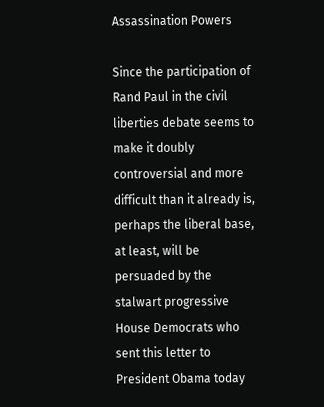Assassination Powers

Since the participation of Rand Paul in the civil liberties debate seems to make it doubly controversial and more difficult than it already is, perhaps the liberal base, at least, will be persuaded by the stalwart progressive House Democrats who sent this letter to President Obama today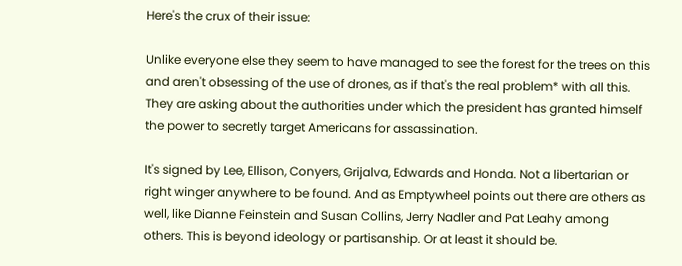Here's the crux of their issue:

Unlike everyone else they seem to have managed to see the forest for the trees on this and aren't obsessing of the use of drones, as if that's the real problem* with all this. They are asking about the authorities under which the president has granted himself the power to secretly target Americans for assassination.

It's signed by Lee, Ellison, Conyers, Grijalva, Edwards and Honda. Not a libertarian or right winger anywhere to be found. And as Emptywheel points out there are others as well, like Dianne Feinstein and Susan Collins, Jerry Nadler and Pat Leahy among others. This is beyond ideology or partisanship. Or at least it should be.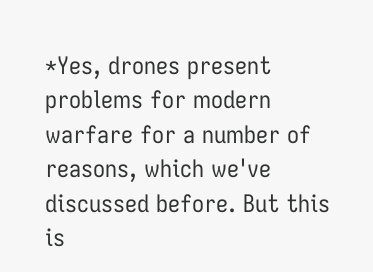*Yes, drones present problems for modern warfare for a number of reasons, which we've discussed before. But this is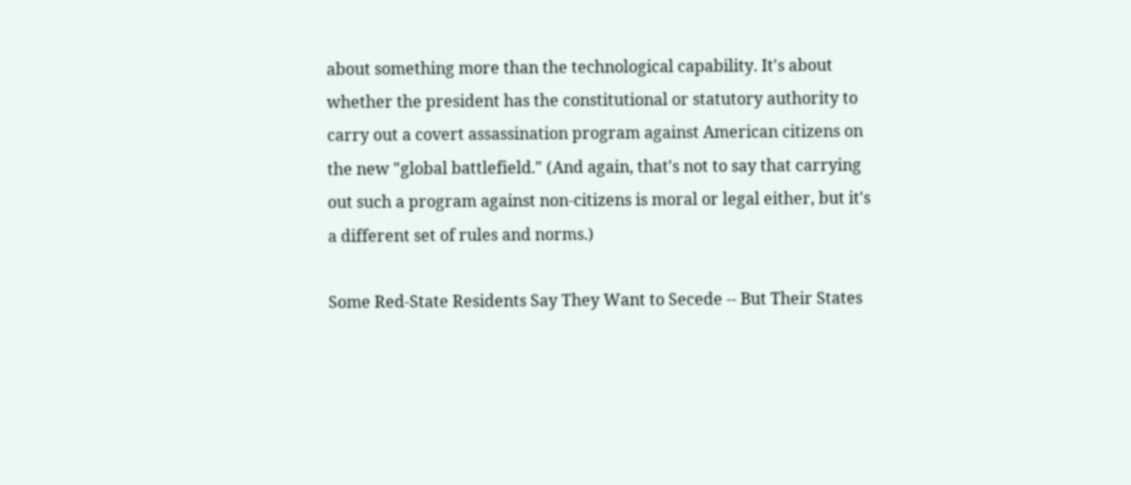about something more than the technological capability. It's about whether the president has the constitutional or statutory authority to carry out a covert assassination program against American citizens on the new "global battlefield." (And again, that's not to say that carrying out such a program against non-citizens is moral or legal either, but it's a different set of rules and norms.)

Some Red-State Residents Say They Want to Secede -- But Their States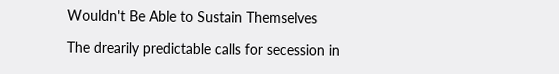Wouldn't Be Able to Sustain Themselves

The drearily predictable calls for secession in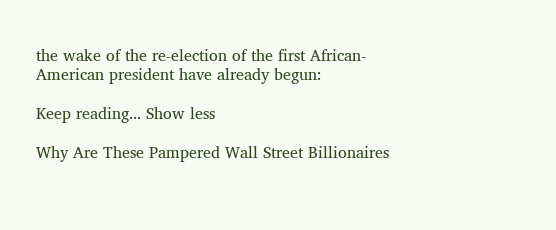the wake of the re-election of the first African-American president have already begun:

Keep reading... Show less

Why Are These Pampered Wall Street Billionaires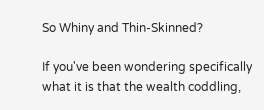So Whiny and Thin-Skinned?

If you've been wondering specifically what it is that the wealth coddling,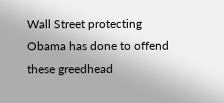Wall Street protecting Obama has done to offend these greedhead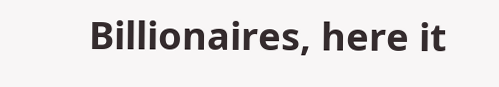Billionaires, here it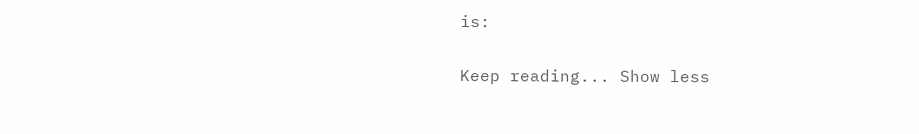is:

Keep reading... Show less